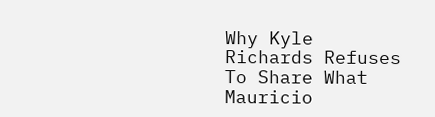Why Kyle Richards Refuses To Share What Mauricio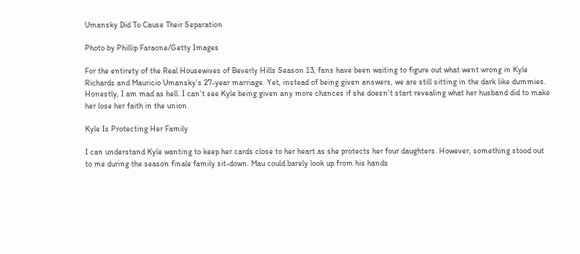Umansky Did To Cause Their Separation

Photo by Phillip Faraone/Getty Images

For the entirety of the Real Housewives of Beverly Hills Season 13, fans have been waiting to figure out what went wrong in Kyle Richards and Mauricio Umansky’s 27-year marriage. Yet, instead of being given answers, we are still sitting in the dark like dummies. Honestly, I am mad as hell. I can’t see Kyle being given any more chances if she doesn’t start revealing what her husband did to make her lose her faith in the union.

Kyle Is Protecting Her Family

I can understand Kyle wanting to keep her cards close to her heart as she protects her four daughters. However, something stood out to me during the season finale family sit-down. Mau could barely look up from his hands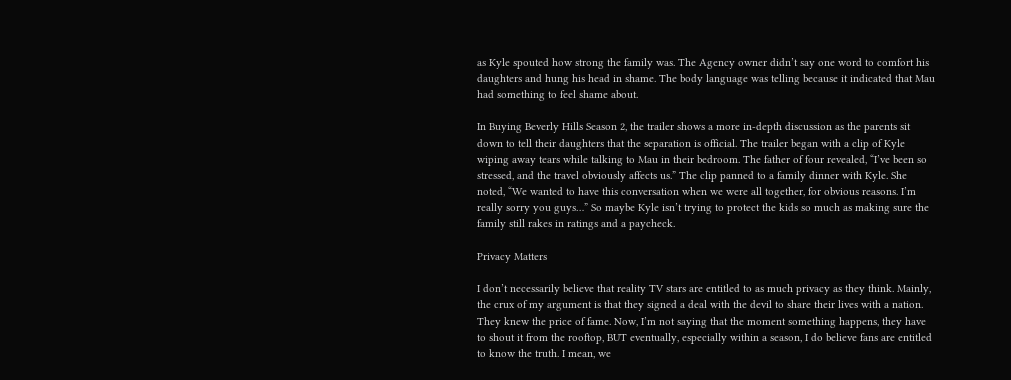as Kyle spouted how strong the family was. The Agency owner didn’t say one word to comfort his daughters and hung his head in shame. The body language was telling because it indicated that Mau had something to feel shame about.

In Buying Beverly Hills Season 2, the trailer shows a more in-depth discussion as the parents sit down to tell their daughters that the separation is official. The trailer began with a clip of Kyle wiping away tears while talking to Mau in their bedroom. The father of four revealed, “I’ve been so stressed, and the travel obviously affects us.” The clip panned to a family dinner with Kyle. She noted, “We wanted to have this conversation when we were all together, for obvious reasons. I’m really sorry you guys…” So maybe Kyle isn’t trying to protect the kids so much as making sure the family still rakes in ratings and a paycheck.

Privacy Matters

I don’t necessarily believe that reality TV stars are entitled to as much privacy as they think. Mainly, the crux of my argument is that they signed a deal with the devil to share their lives with a nation. They knew the price of fame. Now, I’m not saying that the moment something happens, they have to shout it from the rooftop, BUT eventually, especially within a season, I do believe fans are entitled to know the truth. I mean, we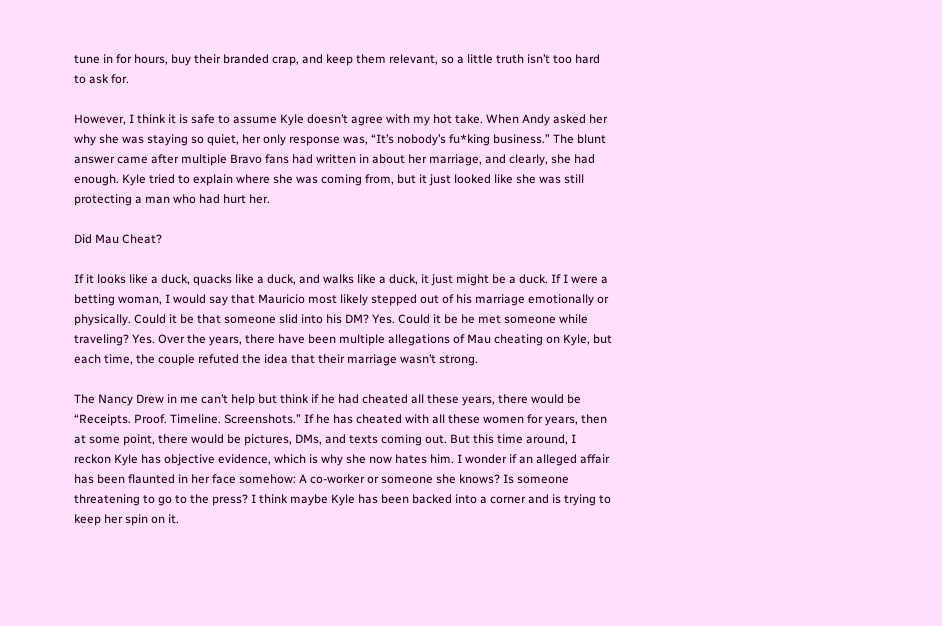tune in for hours, buy their branded crap, and keep them relevant, so a little truth isn’t too hard to ask for.

However, I think it is safe to assume Kyle doesn’t agree with my hot take. When Andy asked her why she was staying so quiet, her only response was, “It’s nobody’s fu*king business.” The blunt answer came after multiple Bravo fans had written in about her marriage, and clearly, she had enough. Kyle tried to explain where she was coming from, but it just looked like she was still protecting a man who had hurt her.

Did Mau Cheat?

If it looks like a duck, quacks like a duck, and walks like a duck, it just might be a duck. If I were a betting woman, I would say that Mauricio most likely stepped out of his marriage emotionally or physically. Could it be that someone slid into his DM? Yes. Could it be he met someone while traveling? Yes. Over the years, there have been multiple allegations of Mau cheating on Kyle, but each time, the couple refuted the idea that their marriage wasn’t strong.

The Nancy Drew in me can’t help but think if he had cheated all these years, there would be “Receipts. Proof. Timeline. Screenshots.” If he has cheated with all these women for years, then at some point, there would be pictures, DMs, and texts coming out. But this time around, I reckon Kyle has objective evidence, which is why she now hates him. I wonder if an alleged affair has been flaunted in her face somehow: A co-worker or someone she knows? Is someone threatening to go to the press? I think maybe Kyle has been backed into a corner and is trying to keep her spin on it.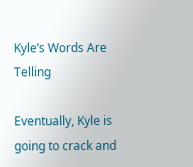Kyle’s Words Are Telling

Eventually, Kyle is going to crack and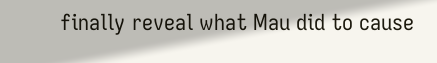finally reveal what Mau did to cause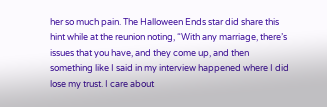her so much pain. The Halloween Ends star did share this hint while at the reunion noting, “With any marriage, there’s issues that you have, and they come up, and then something like I said in my interview happened where I did lose my trust. I care about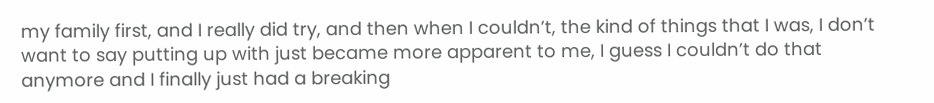my family first, and I really did try, and then when I couldn’t, the kind of things that I was, I don’t want to say putting up with just became more apparent to me, I guess I couldn’t do that anymore and I finally just had a breaking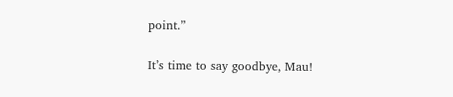point.”

It’s time to say goodbye, Mau!